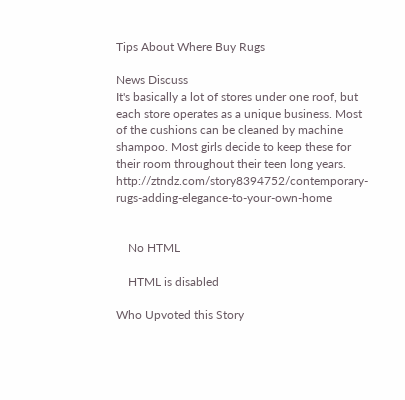Tips About Where Buy Rugs

News Discuss
It's basically a lot of stores under one roof, but each store operates as a unique business. Most of the cushions can be cleaned by machine shampoo. Most girls decide to keep these for their room throughout their teen long years. http://ztndz.com/story8394752/contemporary-rugs-adding-elegance-to-your-own-home


    No HTML

    HTML is disabled

Who Upvoted this Story